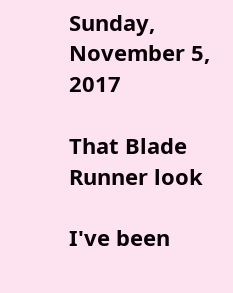Sunday, November 5, 2017

That Blade Runner look

I've been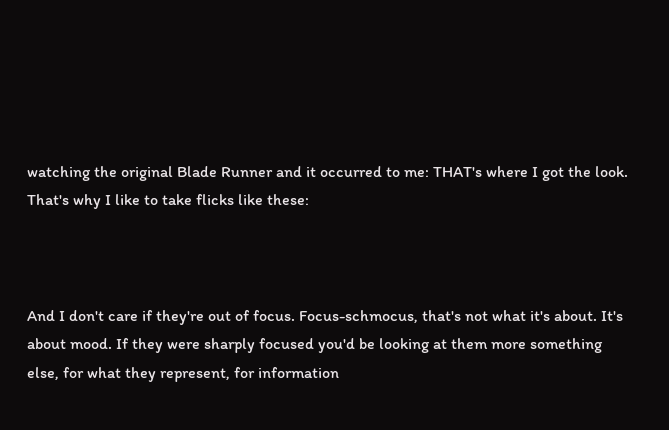watching the original Blade Runner and it occurred to me: THAT's where I got the look. That's why I like to take flicks like these:



And I don't care if they're out of focus. Focus-schmocus, that's not what it's about. It's about mood. If they were sharply focused you'd be looking at them more something else, for what they represent, for information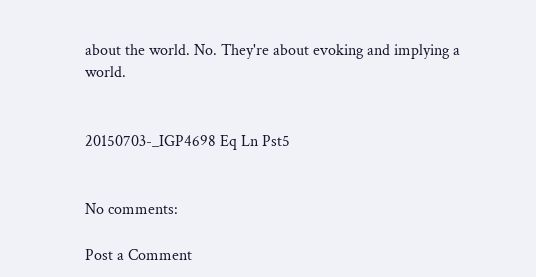about the world. No. They're about evoking and implying a world.


20150703-_IGP4698 Eq Ln Pst5


No comments:

Post a Comment